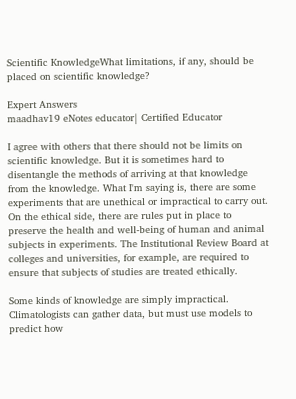Scientific KnowledgeWhat limitations, if any, should be placed on scientific knowledge?

Expert Answers
maadhav19 eNotes educator| Certified Educator

I agree with others that there should not be limits on scientific knowledge. But it is sometimes hard to disentangle the methods of arriving at that knowledge from the knowledge. What I'm saying is, there are some experiments that are unethical or impractical to carry out. On the ethical side, there are rules put in place to preserve the health and well-being of human and animal subjects in experiments. The Institutional Review Board at colleges and universities, for example, are required to ensure that subjects of studies are treated ethically.

Some kinds of knowledge are simply impractical. Climatologists can gather data, but must use models to predict how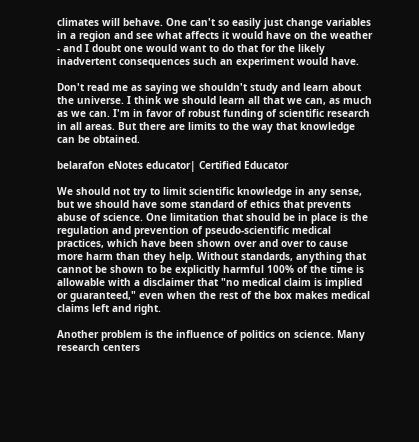climates will behave. One can't so easily just change variables in a region and see what affects it would have on the weather - and I doubt one would want to do that for the likely inadvertent consequences such an experiment would have.

Don't read me as saying we shouldn't study and learn about the universe. I think we should learn all that we can, as much as we can. I'm in favor of robust funding of scientific research in all areas. But there are limits to the way that knowledge can be obtained.

belarafon eNotes educator| Certified Educator

We should not try to limit scientific knowledge in any sense, but we should have some standard of ethics that prevents abuse of science. One limitation that should be in place is the regulation and prevention of pseudo-scientific medical practices, which have been shown over and over to cause more harm than they help. Without standards, anything that cannot be shown to be explicitly harmful 100% of the time is allowable with a disclaimer that "no medical claim is implied or guaranteed," even when the rest of the box makes medical claims left and right.

Another problem is the influence of politics on science. Many research centers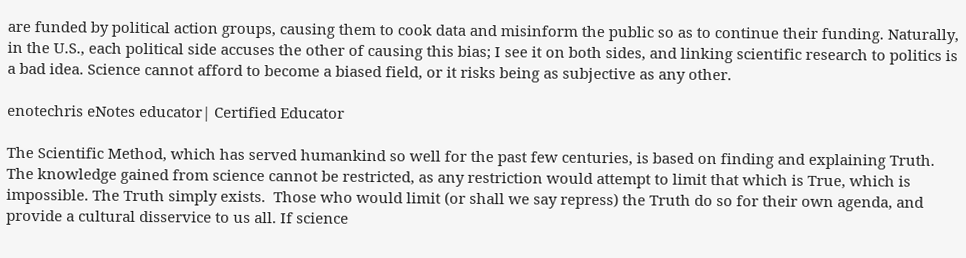are funded by political action groups, causing them to cook data and misinform the public so as to continue their funding. Naturally, in the U.S., each political side accuses the other of causing this bias; I see it on both sides, and linking scientific research to politics is a bad idea. Science cannot afford to become a biased field, or it risks being as subjective as any other.

enotechris eNotes educator| Certified Educator

The Scientific Method, which has served humankind so well for the past few centuries, is based on finding and explaining Truth.  The knowledge gained from science cannot be restricted, as any restriction would attempt to limit that which is True, which is impossible. The Truth simply exists.  Those who would limit (or shall we say repress) the Truth do so for their own agenda, and provide a cultural disservice to us all. If science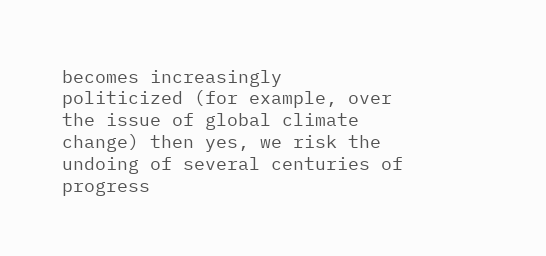becomes increasingly politicized (for example, over the issue of global climate change) then yes, we risk the undoing of several centuries of progress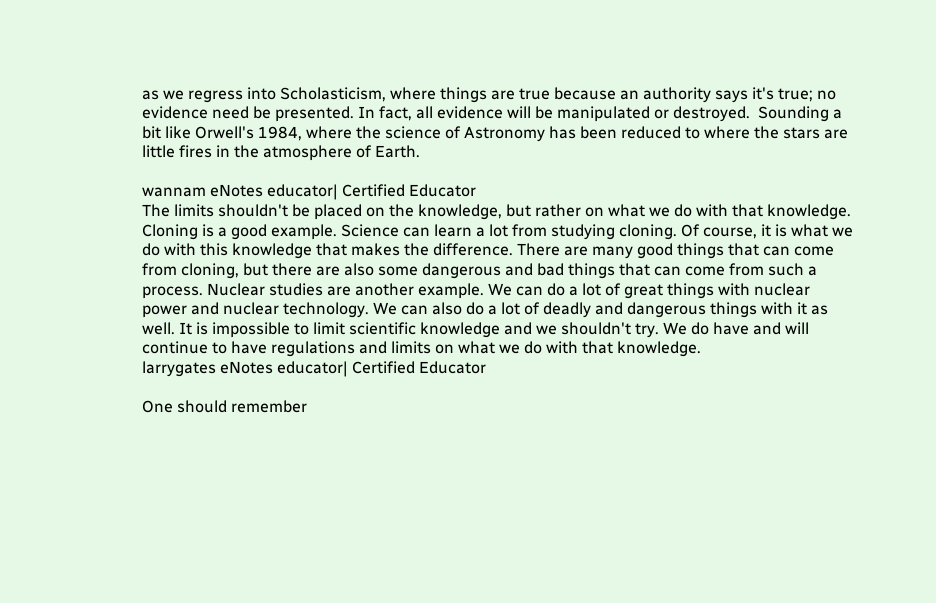as we regress into Scholasticism, where things are true because an authority says it's true; no evidence need be presented. In fact, all evidence will be manipulated or destroyed.  Sounding a bit like Orwell's 1984, where the science of Astronomy has been reduced to where the stars are little fires in the atmosphere of Earth.

wannam eNotes educator| Certified Educator
The limits shouldn't be placed on the knowledge, but rather on what we do with that knowledge. Cloning is a good example. Science can learn a lot from studying cloning. Of course, it is what we do with this knowledge that makes the difference. There are many good things that can come from cloning, but there are also some dangerous and bad things that can come from such a process. Nuclear studies are another example. We can do a lot of great things with nuclear power and nuclear technology. We can also do a lot of deadly and dangerous things with it as well. It is impossible to limit scientific knowledge and we shouldn't try. We do have and will continue to have regulations and limits on what we do with that knowledge.
larrygates eNotes educator| Certified Educator

One should remember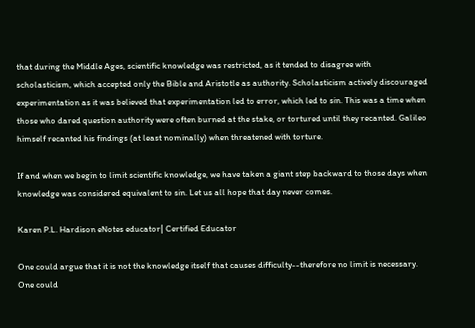that during the Middle Ages, scientific knowledge was restricted, as it tended to disagree with scholasticism, which accepted only the Bible and Aristotle as authority. Scholasticism actively discouraged experimentation as it was believed that experimentation led to error, which led to sin. This was a time when those who dared question authority were often burned at the stake, or tortured until they recanted. Galileo himself recanted his findings (at least nominally) when threatened with torture.

If and when we begin to limit scientific knowledge, we have taken a giant step backward to those days when knowledge was considered equivalent to sin. Let us all hope that day never comes.

Karen P.L. Hardison eNotes educator| Certified Educator

One could argue that it is not the knowledge itself that causes difficulty--therefore no limit is necessary. One could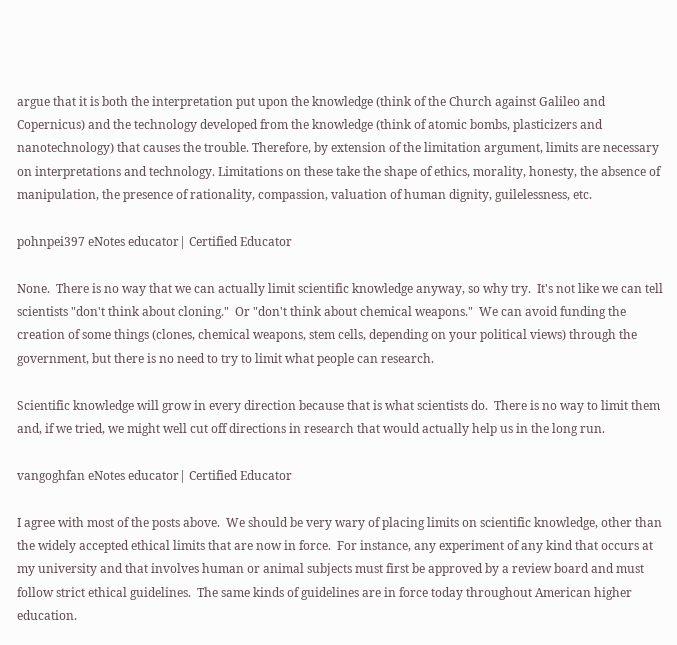argue that it is both the interpretation put upon the knowledge (think of the Church against Galileo and Copernicus) and the technology developed from the knowledge (think of atomic bombs, plasticizers and nanotechnology) that causes the trouble. Therefore, by extension of the limitation argument, limits are necessary on interpretations and technology. Limitations on these take the shape of ethics, morality, honesty, the absence of manipulation, the presence of rationality, compassion, valuation of human dignity, guilelessness, etc.

pohnpei397 eNotes educator| Certified Educator

None.  There is no way that we can actually limit scientific knowledge anyway, so why try.  It's not like we can tell scientists "don't think about cloning."  Or "don't think about chemical weapons."  We can avoid funding the creation of some things (clones, chemical weapons, stem cells, depending on your political views) through the government, but there is no need to try to limit what people can research.

Scientific knowledge will grow in every direction because that is what scientists do.  There is no way to limit them and, if we tried, we might well cut off directions in research that would actually help us in the long run.

vangoghfan eNotes educator| Certified Educator

I agree with most of the posts above.  We should be very wary of placing limits on scientific knowledge, other than the widely accepted ethical limits that are now in force.  For instance, any experiment of any kind that occurs at my university and that involves human or animal subjects must first be approved by a review board and must follow strict ethical guidelines.  The same kinds of guidelines are in force today throughout American higher education.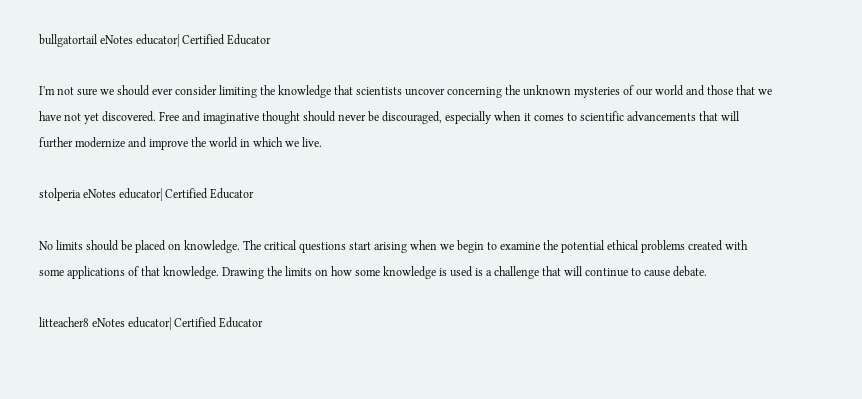bullgatortail eNotes educator| Certified Educator

I'm not sure we should ever consider limiting the knowledge that scientists uncover concerning the unknown mysteries of our world and those that we have not yet discovered. Free and imaginative thought should never be discouraged, especially when it comes to scientific advancements that will further modernize and improve the world in which we live.

stolperia eNotes educator| Certified Educator

No limits should be placed on knowledge. The critical questions start arising when we begin to examine the potential ethical problems created with some applications of that knowledge. Drawing the limits on how some knowledge is used is a challenge that will continue to cause debate.

litteacher8 eNotes educator| Certified Educator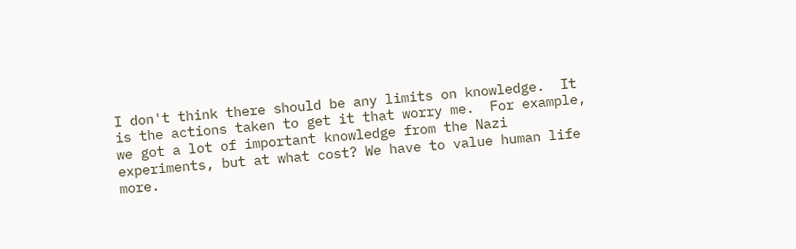I don't think there should be any limits on knowledge.  It is the actions taken to get it that worry me.  For example, we got a lot of important knowledge from the Nazi experiments, but at what cost? We have to value human life more.